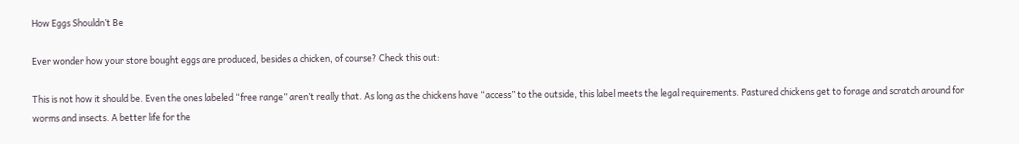How Eggs Shouldn’t Be

Ever wonder how your store bought eggs are produced, besides a chicken, of course? Check this out:

This is not how it should be. Even the ones labeled “free range” aren’t really that. As long as the chickens have “access” to the outside, this label meets the legal requirements. Pastured chickens get to forage and scratch around for worms and insects. A better life for the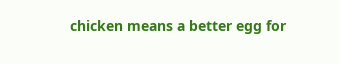chicken means a better egg for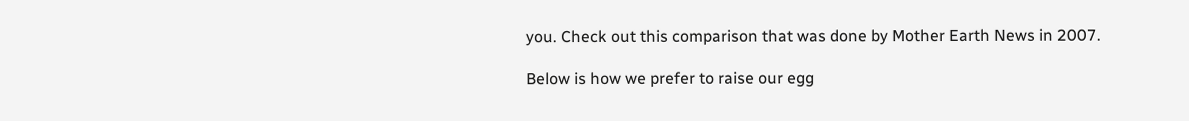you. Check out this comparison that was done by Mother Earth News in 2007.

Below is how we prefer to raise our egg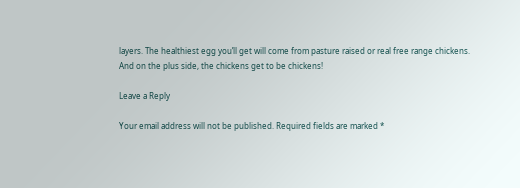layers. The healthiest egg you’ll get will come from pasture raised or real free range chickens. And on the plus side, the chickens get to be chickens!

Leave a Reply

Your email address will not be published. Required fields are marked *